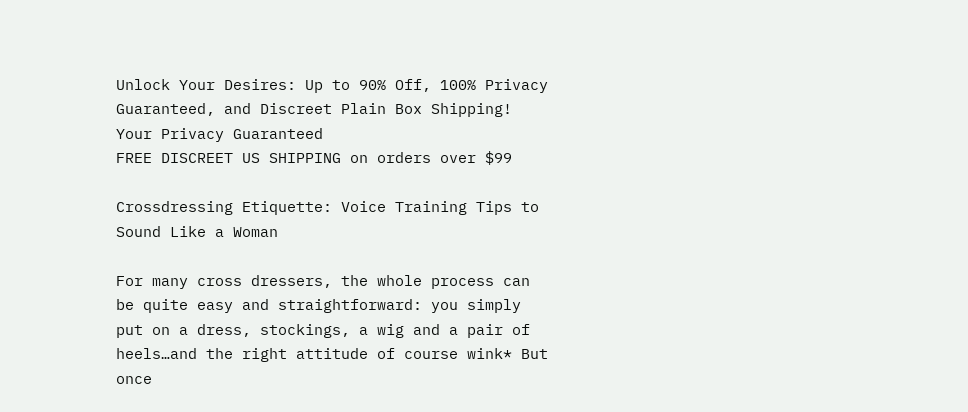Unlock Your Desires: Up to 90% Off, 100% Privacy Guaranteed, and Discreet Plain Box Shipping!
Your Privacy Guaranteed
FREE DISCREET US SHIPPING on orders over $99

Crossdressing Etiquette: Voice Training Tips to Sound Like a Woman

For many cross dressers, the whole process can be quite easy and straightforward: you simply put on a dress, stockings, a wig and a pair of heels…and the right attitude of course wink* But once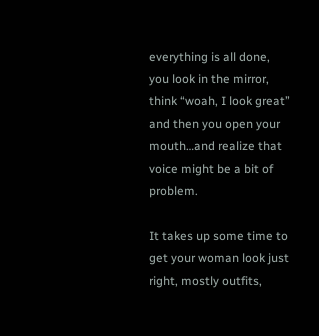everything is all done, you look in the mirror, think “woah, I look great” and then you open your mouth…and realize that voice might be a bit of problem.

It takes up some time to get your woman look just right, mostly outfits,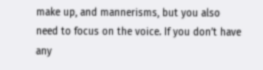make up, and mannerisms, but you also need to focus on the voice. If you don’t have any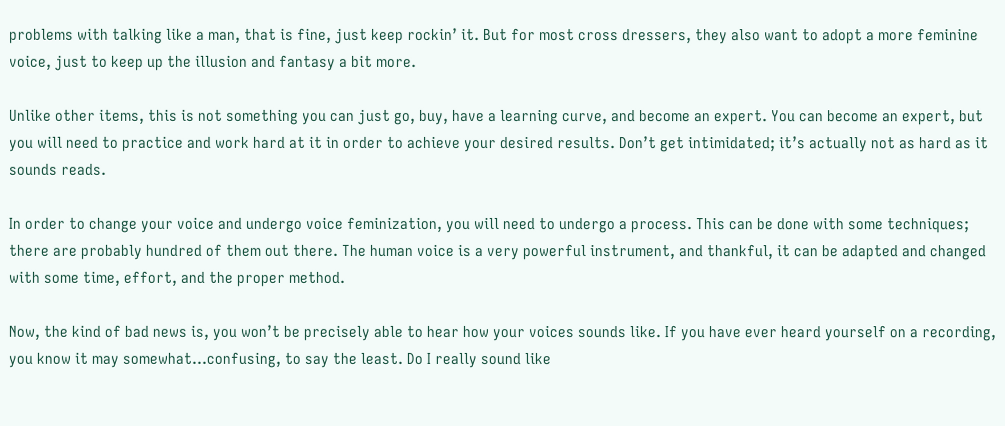problems with talking like a man, that is fine, just keep rockin’ it. But for most cross dressers, they also want to adopt a more feminine voice, just to keep up the illusion and fantasy a bit more.

Unlike other items, this is not something you can just go, buy, have a learning curve, and become an expert. You can become an expert, but you will need to practice and work hard at it in order to achieve your desired results. Don’t get intimidated; it’s actually not as hard as it sounds reads.

In order to change your voice and undergo voice feminization, you will need to undergo a process. This can be done with some techniques; there are probably hundred of them out there. The human voice is a very powerful instrument, and thankful, it can be adapted and changed with some time, effort, and the proper method.

Now, the kind of bad news is, you won’t be precisely able to hear how your voices sounds like. If you have ever heard yourself on a recording, you know it may somewhat…confusing, to say the least. Do I really sound like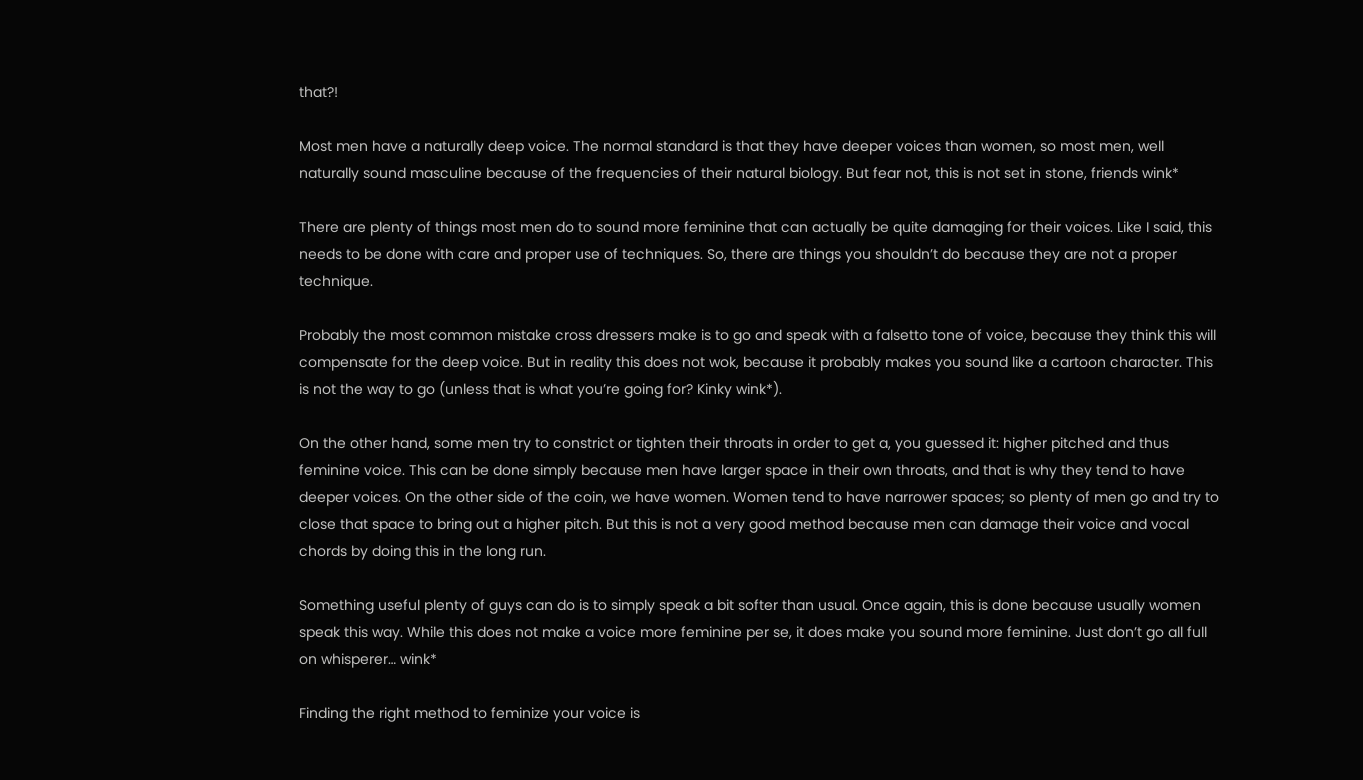that?!

Most men have a naturally deep voice. The normal standard is that they have deeper voices than women, so most men, well naturally sound masculine because of the frequencies of their natural biology. But fear not, this is not set in stone, friends wink*

There are plenty of things most men do to sound more feminine that can actually be quite damaging for their voices. Like I said, this needs to be done with care and proper use of techniques. So, there are things you shouldn’t do because they are not a proper technique.

Probably the most common mistake cross dressers make is to go and speak with a falsetto tone of voice, because they think this will compensate for the deep voice. But in reality this does not wok, because it probably makes you sound like a cartoon character. This is not the way to go (unless that is what you’re going for? Kinky wink*).

On the other hand, some men try to constrict or tighten their throats in order to get a, you guessed it: higher pitched and thus feminine voice. This can be done simply because men have larger space in their own throats, and that is why they tend to have deeper voices. On the other side of the coin, we have women. Women tend to have narrower spaces; so plenty of men go and try to close that space to bring out a higher pitch. But this is not a very good method because men can damage their voice and vocal chords by doing this in the long run.

Something useful plenty of guys can do is to simply speak a bit softer than usual. Once again, this is done because usually women speak this way. While this does not make a voice more feminine per se, it does make you sound more feminine. Just don’t go all full on whisperer… wink*

Finding the right method to feminize your voice is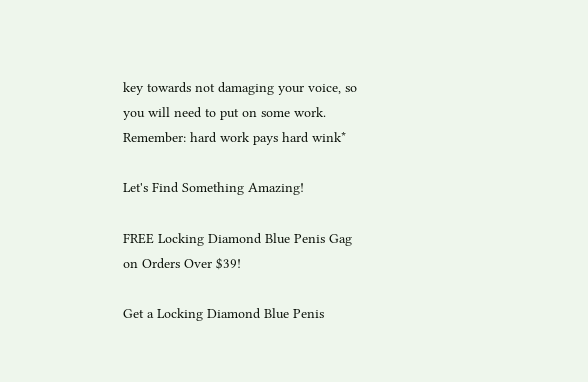key towards not damaging your voice, so you will need to put on some work. Remember: hard work pays hard wink*

Let's Find Something Amazing!

FREE Locking Diamond Blue Penis Gag on Orders Over $39!

Get a Locking Diamond Blue Penis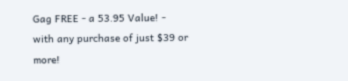Gag FREE - a 53.95 Value! - with any purchase of just $39 or more!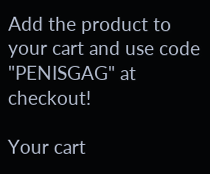Add the product to your cart and use code "PENISGAG" at checkout!

Your cart